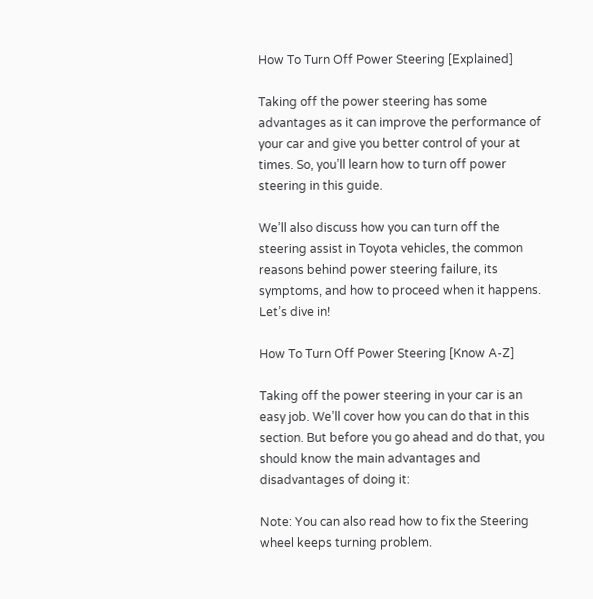How To Turn Off Power Steering [Explained]

Taking off the power steering has some advantages as it can improve the performance of your car and give you better control of your at times. So, you’ll learn how to turn off power steering in this guide.

We’ll also discuss how you can turn off the steering assist in Toyota vehicles, the common reasons behind power steering failure, its symptoms, and how to proceed when it happens. Let’s dive in!

How To Turn Off Power Steering [Know A-Z]

Taking off the power steering in your car is an easy job. We’ll cover how you can do that in this section. But before you go ahead and do that, you should know the main advantages and disadvantages of doing it:

Note: You can also read how to fix the Steering wheel keeps turning problem.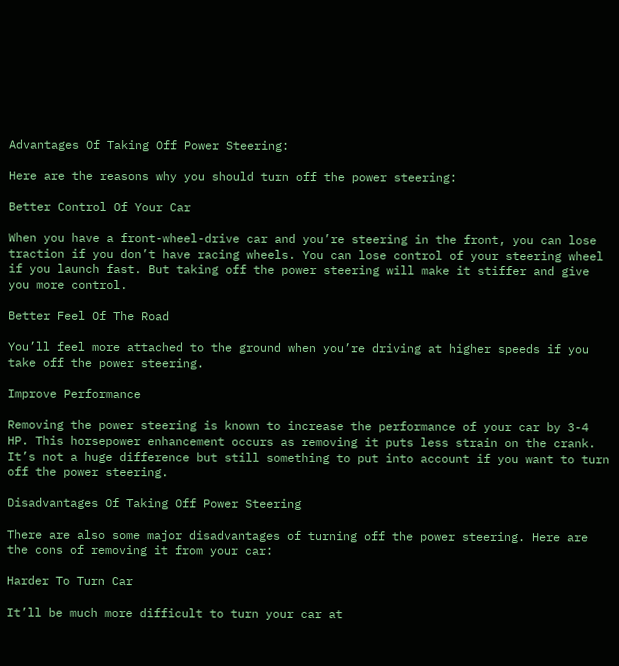Advantages Of Taking Off Power Steering:

Here are the reasons why you should turn off the power steering:

Better Control Of Your Car

When you have a front-wheel-drive car and you’re steering in the front, you can lose traction if you don’t have racing wheels. You can lose control of your steering wheel if you launch fast. But taking off the power steering will make it stiffer and give you more control.

Better Feel Of The Road

You’ll feel more attached to the ground when you’re driving at higher speeds if you take off the power steering.

Improve Performance

Removing the power steering is known to increase the performance of your car by 3-4 HP. This horsepower enhancement occurs as removing it puts less strain on the crank. It’s not a huge difference but still something to put into account if you want to turn off the power steering.

Disadvantages Of Taking Off Power Steering

There are also some major disadvantages of turning off the power steering. Here are the cons of removing it from your car:

Harder To Turn Car

It’ll be much more difficult to turn your car at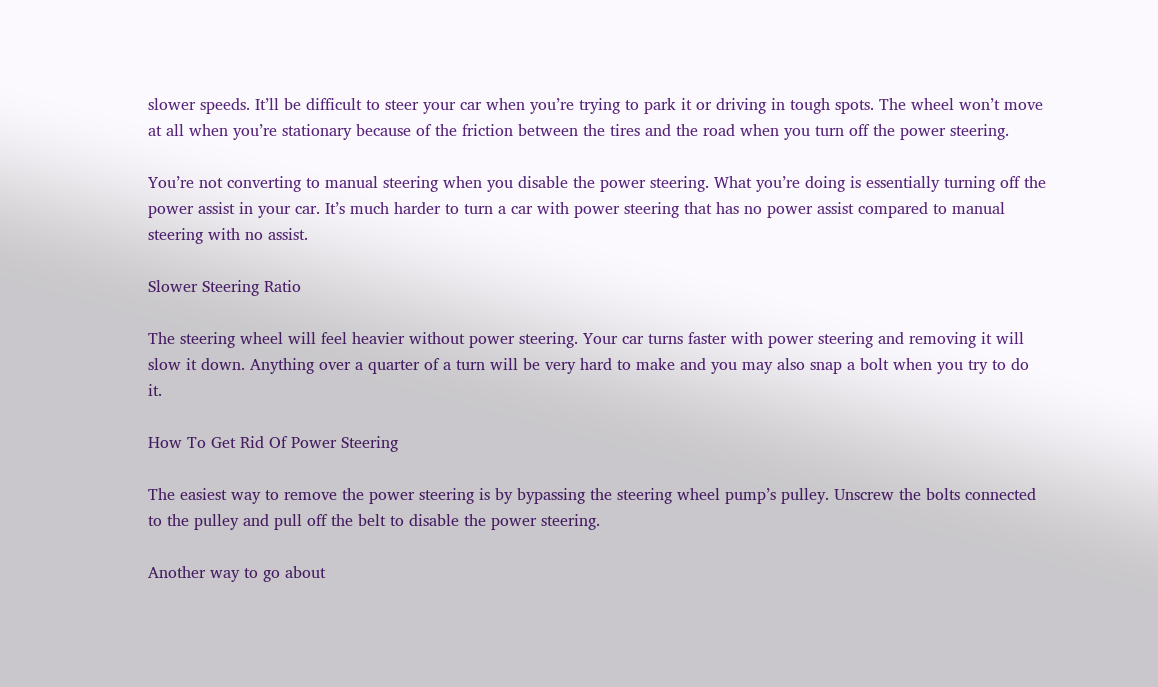slower speeds. It’ll be difficult to steer your car when you’re trying to park it or driving in tough spots. The wheel won’t move at all when you’re stationary because of the friction between the tires and the road when you turn off the power steering.

You’re not converting to manual steering when you disable the power steering. What you’re doing is essentially turning off the power assist in your car. It’s much harder to turn a car with power steering that has no power assist compared to manual steering with no assist.

Slower Steering Ratio

The steering wheel will feel heavier without power steering. Your car turns faster with power steering and removing it will slow it down. Anything over a quarter of a turn will be very hard to make and you may also snap a bolt when you try to do it.

How To Get Rid Of Power Steering

The easiest way to remove the power steering is by bypassing the steering wheel pump’s pulley. Unscrew the bolts connected to the pulley and pull off the belt to disable the power steering.

Another way to go about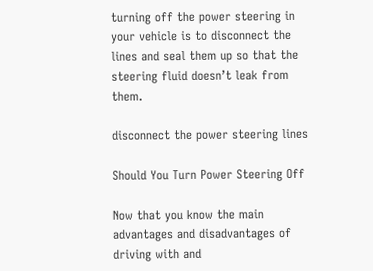turning off the power steering in your vehicle is to disconnect the lines and seal them up so that the steering fluid doesn’t leak from them.

disconnect the power steering lines

Should You Turn Power Steering Off

Now that you know the main advantages and disadvantages of driving with and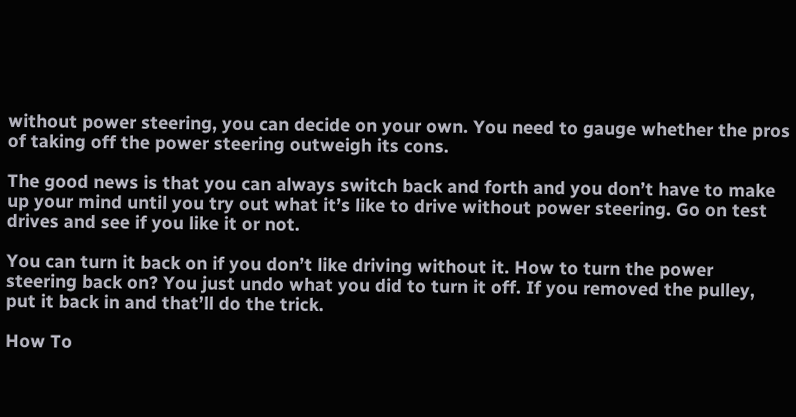without power steering, you can decide on your own. You need to gauge whether the pros of taking off the power steering outweigh its cons.

The good news is that you can always switch back and forth and you don’t have to make up your mind until you try out what it’s like to drive without power steering. Go on test drives and see if you like it or not.

You can turn it back on if you don’t like driving without it. How to turn the power steering back on? You just undo what you did to turn it off. If you removed the pulley, put it back in and that’ll do the trick.

How To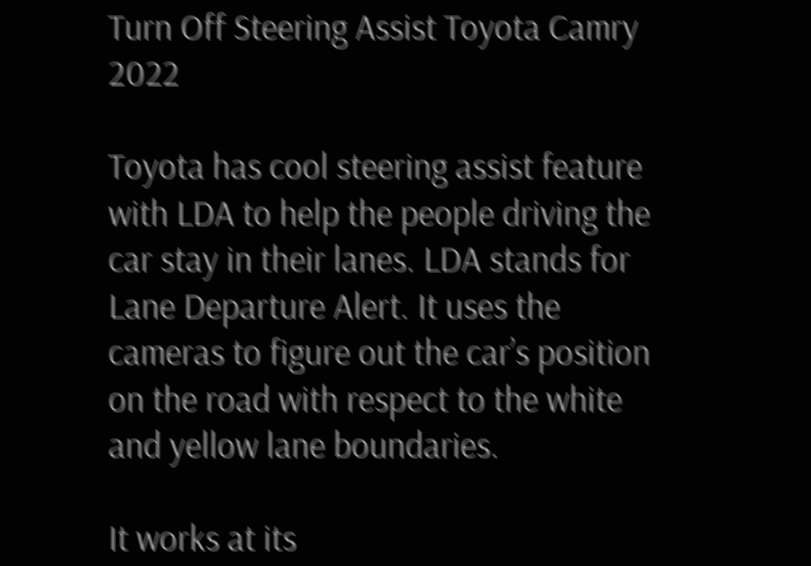Turn Off Steering Assist Toyota Camry 2022

Toyota has cool steering assist feature with LDA to help the people driving the car stay in their lanes. LDA stands for Lane Departure Alert. It uses the cameras to figure out the car’s position on the road with respect to the white and yellow lane boundaries.

It works at its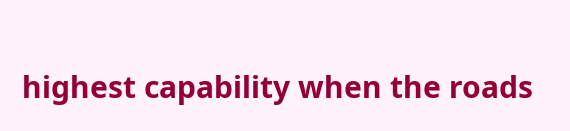highest capability when the roads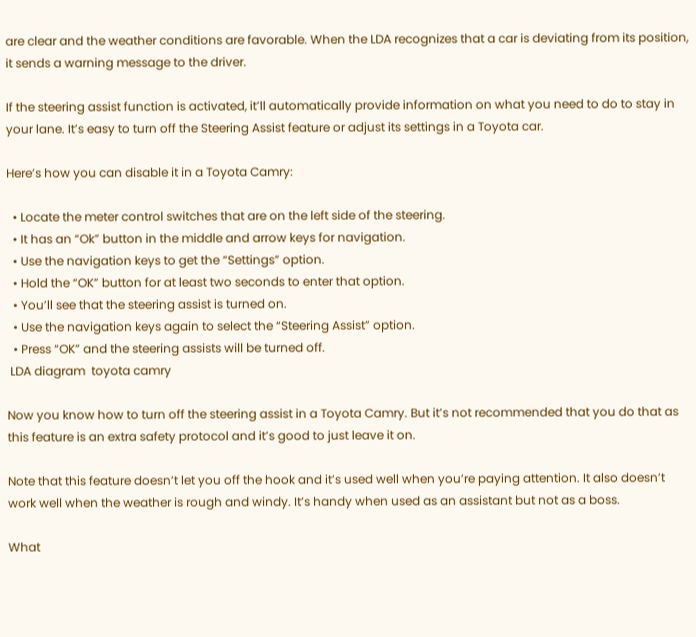are clear and the weather conditions are favorable. When the LDA recognizes that a car is deviating from its position, it sends a warning message to the driver.

If the steering assist function is activated, it’ll automatically provide information on what you need to do to stay in your lane. It’s easy to turn off the Steering Assist feature or adjust its settings in a Toyota car.

Here’s how you can disable it in a Toyota Camry:

  • Locate the meter control switches that are on the left side of the steering.
  • It has an “Ok” button in the middle and arrow keys for navigation.
  • Use the navigation keys to get the “Settings” option.
  • Hold the “OK” button for at least two seconds to enter that option.
  • You’ll see that the steering assist is turned on.
  • Use the navigation keys again to select the “Steering Assist” option.
  • Press “OK” and the steering assists will be turned off.
 LDA diagram  toyota camry

Now you know how to turn off the steering assist in a Toyota Camry. But it’s not recommended that you do that as this feature is an extra safety protocol and it’s good to just leave it on.

Note that this feature doesn’t let you off the hook and it’s used well when you’re paying attention. It also doesn’t work well when the weather is rough and windy. It’s handy when used as an assistant but not as a boss.

What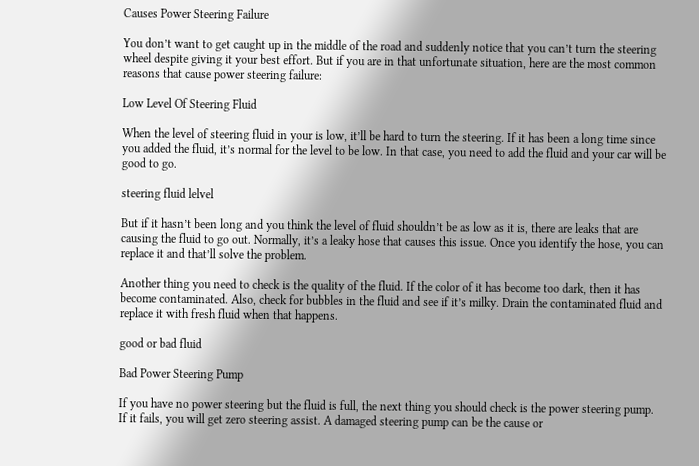Causes Power Steering Failure

You don’t want to get caught up in the middle of the road and suddenly notice that you can’t turn the steering wheel despite giving it your best effort. But if you are in that unfortunate situation, here are the most common reasons that cause power steering failure:

Low Level Of Steering Fluid

When the level of steering fluid in your is low, it’ll be hard to turn the steering. If it has been a long time since you added the fluid, it’s normal for the level to be low. In that case, you need to add the fluid and your car will be good to go.

steering fluid lelvel

But if it hasn’t been long and you think the level of fluid shouldn’t be as low as it is, there are leaks that are causing the fluid to go out. Normally, it’s a leaky hose that causes this issue. Once you identify the hose, you can replace it and that’ll solve the problem.

Another thing you need to check is the quality of the fluid. If the color of it has become too dark, then it has become contaminated. Also, check for bubbles in the fluid and see if it’s milky. Drain the contaminated fluid and replace it with fresh fluid when that happens.

good or bad fluid

Bad Power Steering Pump

If you have no power steering but the fluid is full, the next thing you should check is the power steering pump. If it fails, you will get zero steering assist. A damaged steering pump can be the cause or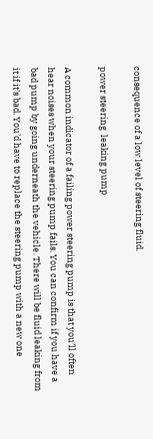consequence of a low level of steering fluid.

power steering  leaking pump

A common indicator of a failing power steering pump is that you’ll often hear noises when your steering pump fails. You can confirm if you have a bad pump by going underneath the vehicle. There will be fluid leaking from it if it’s bad. You’d have to replace the steering pump with a new one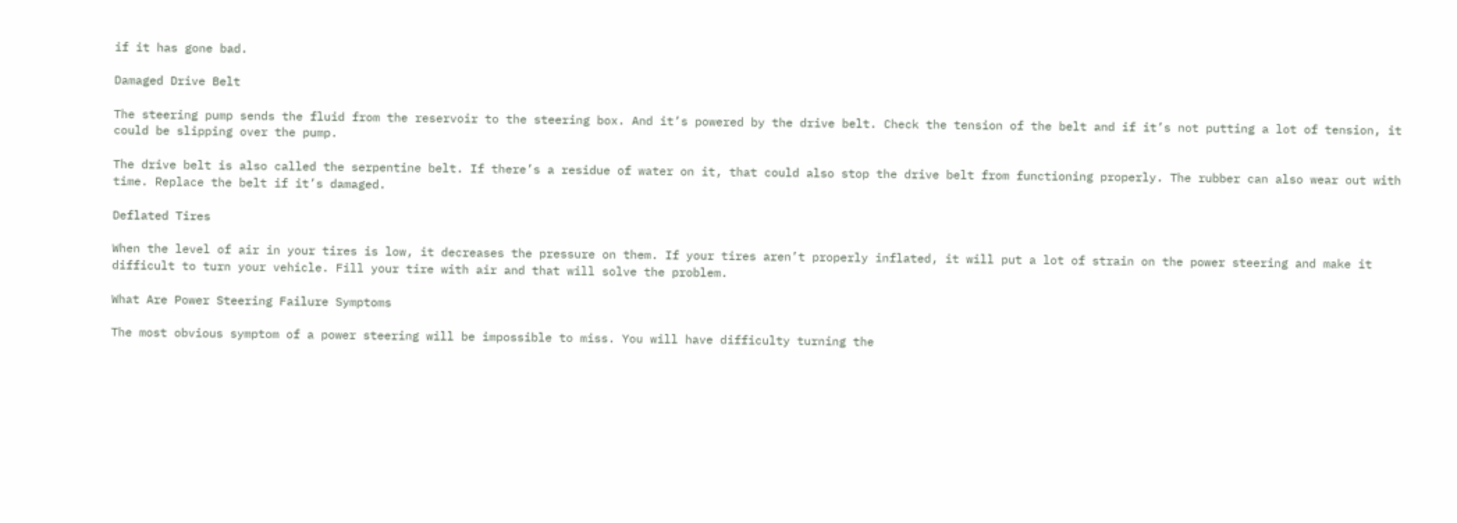if it has gone bad.

Damaged Drive Belt

The steering pump sends the fluid from the reservoir to the steering box. And it’s powered by the drive belt. Check the tension of the belt and if it’s not putting a lot of tension, it could be slipping over the pump.

The drive belt is also called the serpentine belt. If there’s a residue of water on it, that could also stop the drive belt from functioning properly. The rubber can also wear out with time. Replace the belt if it’s damaged.

Deflated Tires

When the level of air in your tires is low, it decreases the pressure on them. If your tires aren’t properly inflated, it will put a lot of strain on the power steering and make it difficult to turn your vehicle. Fill your tire with air and that will solve the problem.

What Are Power Steering Failure Symptoms

The most obvious symptom of a power steering will be impossible to miss. You will have difficulty turning the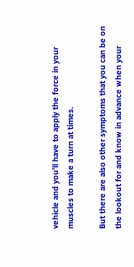vehicle and you’ll have to apply the force in your muscles to make a turn at times.

But there are also other symptoms that you can be on the lookout for and know in advance when your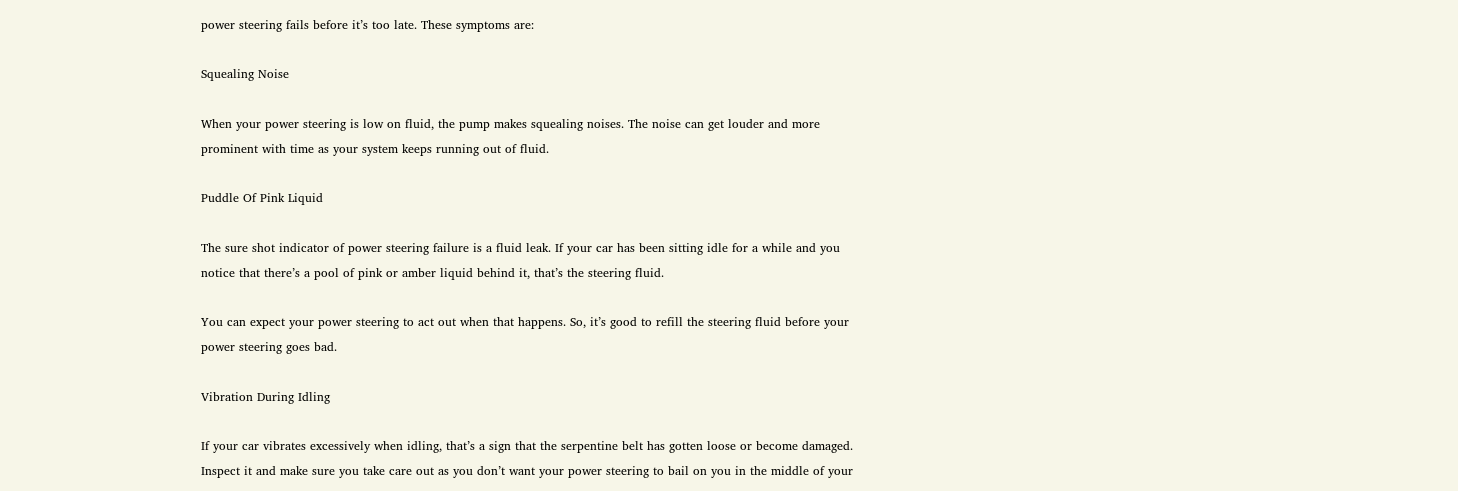power steering fails before it’s too late. These symptoms are:

Squealing Noise

When your power steering is low on fluid, the pump makes squealing noises. The noise can get louder and more prominent with time as your system keeps running out of fluid.

Puddle Of Pink Liquid

The sure shot indicator of power steering failure is a fluid leak. If your car has been sitting idle for a while and you notice that there’s a pool of pink or amber liquid behind it, that’s the steering fluid.

You can expect your power steering to act out when that happens. So, it’s good to refill the steering fluid before your power steering goes bad.

Vibration During Idling

If your car vibrates excessively when idling, that’s a sign that the serpentine belt has gotten loose or become damaged. Inspect it and make sure you take care out as you don’t want your power steering to bail on you in the middle of your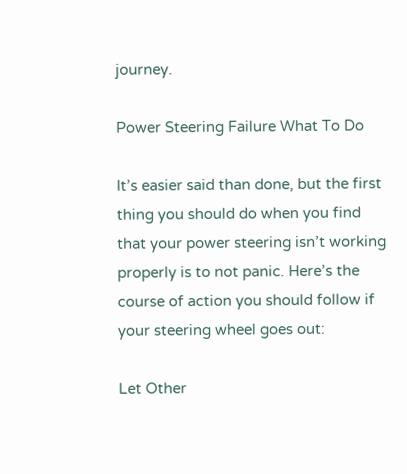journey.

Power Steering Failure What To Do

It’s easier said than done, but the first thing you should do when you find that your power steering isn’t working properly is to not panic. Here’s the course of action you should follow if your steering wheel goes out:

Let Other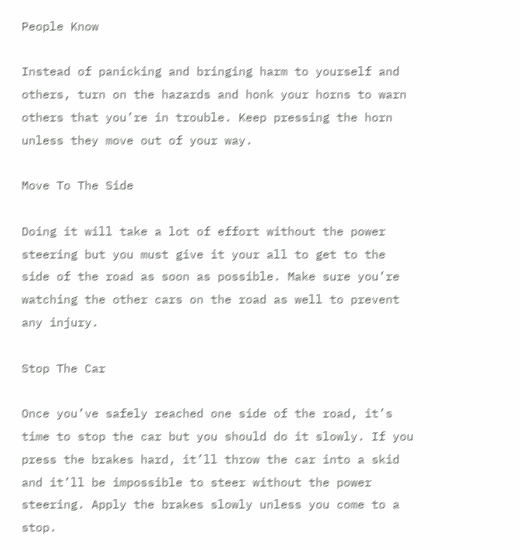People Know

Instead of panicking and bringing harm to yourself and others, turn on the hazards and honk your horns to warn others that you’re in trouble. Keep pressing the horn unless they move out of your way.

Move To The Side

Doing it will take a lot of effort without the power steering but you must give it your all to get to the side of the road as soon as possible. Make sure you’re watching the other cars on the road as well to prevent any injury.

Stop The Car

Once you’ve safely reached one side of the road, it’s time to stop the car but you should do it slowly. If you press the brakes hard, it’ll throw the car into a skid and it’ll be impossible to steer without the power steering. Apply the brakes slowly unless you come to a stop.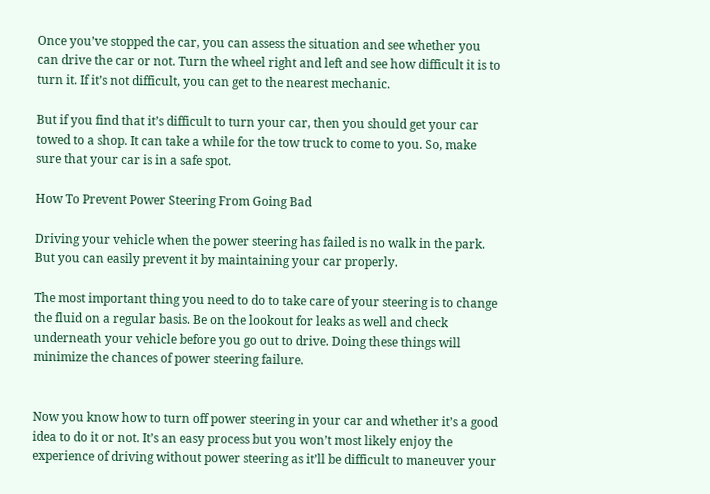Once you’ve stopped the car, you can assess the situation and see whether you can drive the car or not. Turn the wheel right and left and see how difficult it is to turn it. If it’s not difficult, you can get to the nearest mechanic.

But if you find that it’s difficult to turn your car, then you should get your car towed to a shop. It can take a while for the tow truck to come to you. So, make sure that your car is in a safe spot.

How To Prevent Power Steering From Going Bad

Driving your vehicle when the power steering has failed is no walk in the park. But you can easily prevent it by maintaining your car properly.

The most important thing you need to do to take care of your steering is to change the fluid on a regular basis. Be on the lookout for leaks as well and check underneath your vehicle before you go out to drive. Doing these things will minimize the chances of power steering failure.


Now you know how to turn off power steering in your car and whether it’s a good idea to do it or not. It’s an easy process but you won’t most likely enjoy the experience of driving without power steering as it’ll be difficult to maneuver your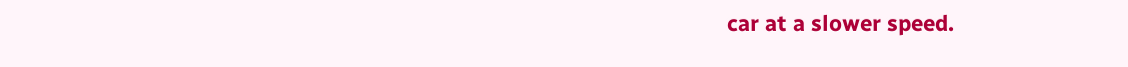car at a slower speed.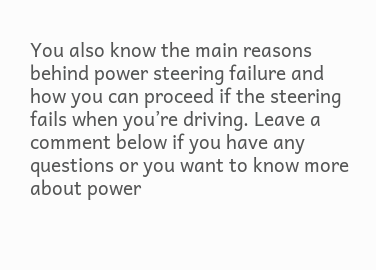You also know the main reasons behind power steering failure and how you can proceed if the steering fails when you’re driving. Leave a comment below if you have any questions or you want to know more about power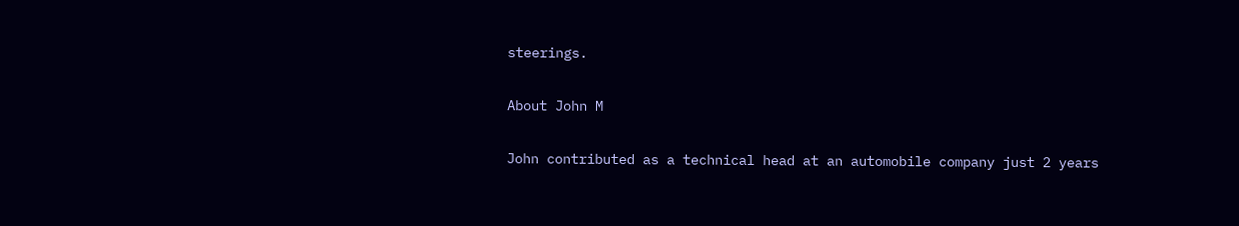steerings.

About John M

John contributed as a technical head at an automobile company just 2 years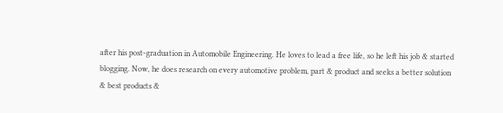after his post-graduation in Automobile Engineering. He loves to lead a free life, so he left his job & started blogging. Now, he does research on every automotive problem, part & product and seeks a better solution & best products &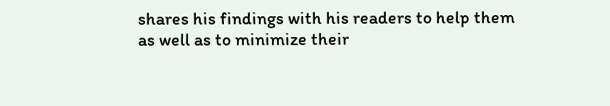shares his findings with his readers to help them as well as to minimize their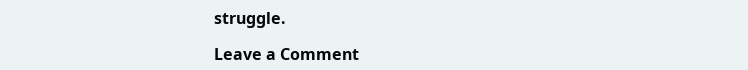struggle.

Leave a Comment